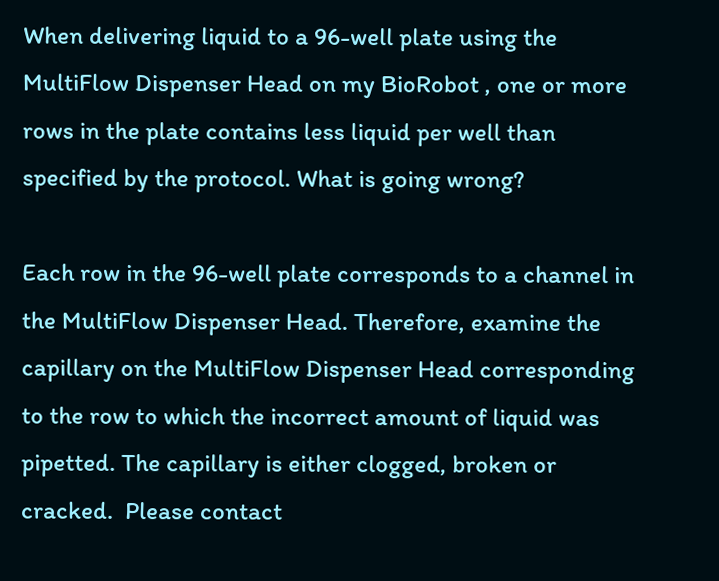When delivering liquid to a 96-well plate using the MultiFlow Dispenser Head on my BioRobot , one or more rows in the plate contains less liquid per well than specified by the protocol. What is going wrong?

Each row in the 96-well plate corresponds to a channel in the MultiFlow Dispenser Head. Therefore, examine the capillary on the MultiFlow Dispenser Head corresponding to the row to which the incorrect amount of liquid was pipetted. The capillary is either clogged, broken or cracked.  Please contact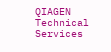QIAGEN Technical Services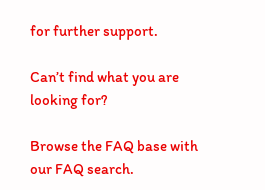for further support.

Can’t find what you are looking for?

Browse the FAQ base with our FAQ search.